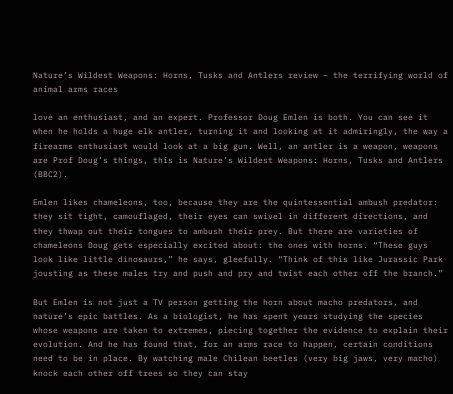Nature’s Wildest Weapons: Horns, Tusks and Antlers review – the terrifying world of animal arms races

love an enthusiast, and an expert. Professor Doug Emlen is both. You can see it when he holds a huge elk antler, turning it and looking at it admiringly, the way a firearms enthusiast would look at a big gun. Well, an antler is a weapon, weapons are Prof Doug’s things, this is Nature’s Wildest Weapons: Horns, Tusks and Antlers (BBC2).

Emlen likes chameleons, too, because they are the quintessential ambush predator: they sit tight, camouflaged, their eyes can swivel in different directions, and they thwap out their tongues to ambush their prey. But there are varieties of chameleons Doug gets especially excited about: the ones with horns. “These guys look like little dinosaurs,” he says, gleefully. “Think of this like Jurassic Park jousting as these males try and push and pry and twist each other off the branch.”

But Emlen is not just a TV person getting the horn about macho predators, and nature’s epic battles. As a biologist, he has spent years studying the species whose weapons are taken to extremes, piecing together the evidence to explain their evolution. And he has found that, for an arms race to happen, certain conditions need to be in place. By watching male Chilean beetles (very big jaws, very macho) knock each other off trees so they can stay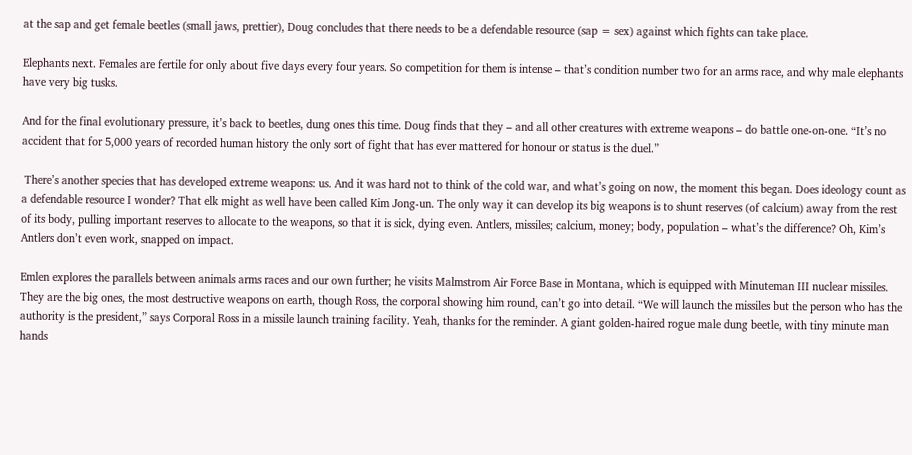at the sap and get female beetles (small jaws, prettier), Doug concludes that there needs to be a defendable resource (sap = sex) against which fights can take place.

Elephants next. Females are fertile for only about five days every four years. So competition for them is intense – that’s condition number two for an arms race, and why male elephants have very big tusks.

And for the final evolutionary pressure, it’s back to beetles, dung ones this time. Doug finds that they – and all other creatures with extreme weapons – do battle one-on-one. “It’s no accident that for 5,000 years of recorded human history the only sort of fight that has ever mattered for honour or status is the duel.”

 There’s another species that has developed extreme weapons: us. And it was hard not to think of the cold war, and what’s going on now, the moment this began. Does ideology count as a defendable resource I wonder? That elk might as well have been called Kim Jong-un. The only way it can develop its big weapons is to shunt reserves (of calcium) away from the rest of its body, pulling important reserves to allocate to the weapons, so that it is sick, dying even. Antlers, missiles; calcium, money; body, population – what’s the difference? Oh, Kim’s Antlers don’t even work, snapped on impact.

Emlen explores the parallels between animals arms races and our own further; he visits Malmstrom Air Force Base in Montana, which is equipped with Minuteman III nuclear missiles. They are the big ones, the most destructive weapons on earth, though Ross, the corporal showing him round, can’t go into detail. “We will launch the missiles but the person who has the authority is the president,” says Corporal Ross in a missile launch training facility. Yeah, thanks for the reminder. A giant golden-haired rogue male dung beetle, with tiny minute man hands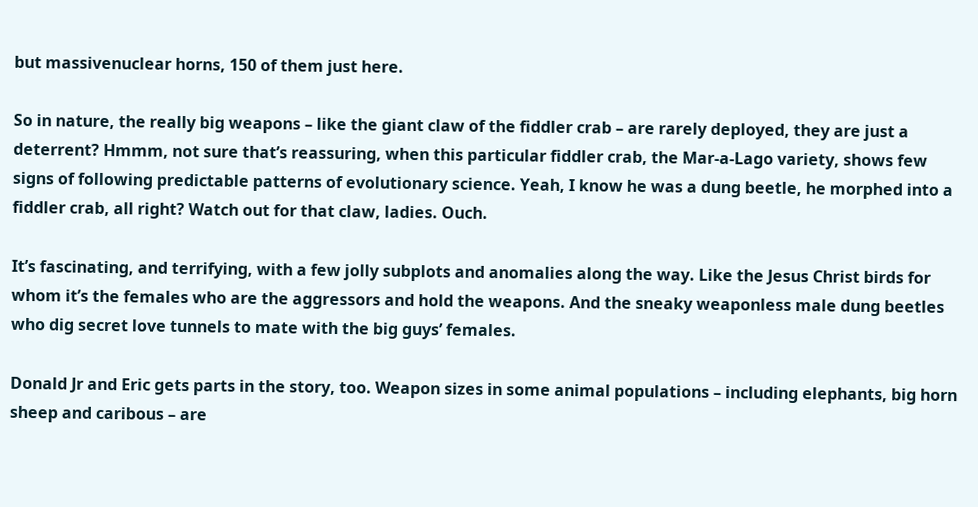but massivenuclear horns, 150 of them just here.

So in nature, the really big weapons – like the giant claw of the fiddler crab – are rarely deployed, they are just a deterrent? Hmmm, not sure that’s reassuring, when this particular fiddler crab, the Mar-a-Lago variety, shows few signs of following predictable patterns of evolutionary science. Yeah, I know he was a dung beetle, he morphed into a fiddler crab, all right? Watch out for that claw, ladies. Ouch.

It’s fascinating, and terrifying, with a few jolly subplots and anomalies along the way. Like the Jesus Christ birds for whom it’s the females who are the aggressors and hold the weapons. And the sneaky weaponless male dung beetles who dig secret love tunnels to mate with the big guys’ females.

Donald Jr and Eric gets parts in the story, too. Weapon sizes in some animal populations – including elephants, big horn sheep and caribous – are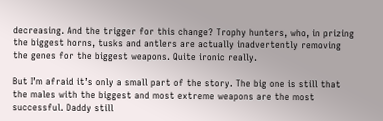decreasing. And the trigger for this change? Trophy hunters, who, in prizing the biggest horns, tusks and antlers are actually inadvertently removing the genes for the biggest weapons. Quite ironic really.

But I’m afraid it’s only a small part of the story. The big one is still that the males with the biggest and most extreme weapons are the most successful. Daddy still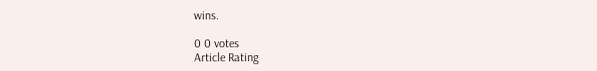wins.

0 0 votes
Article Rating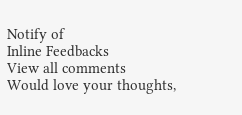Notify of
Inline Feedbacks
View all comments
Would love your thoughts,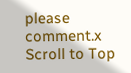please comment.x
Scroll to Top